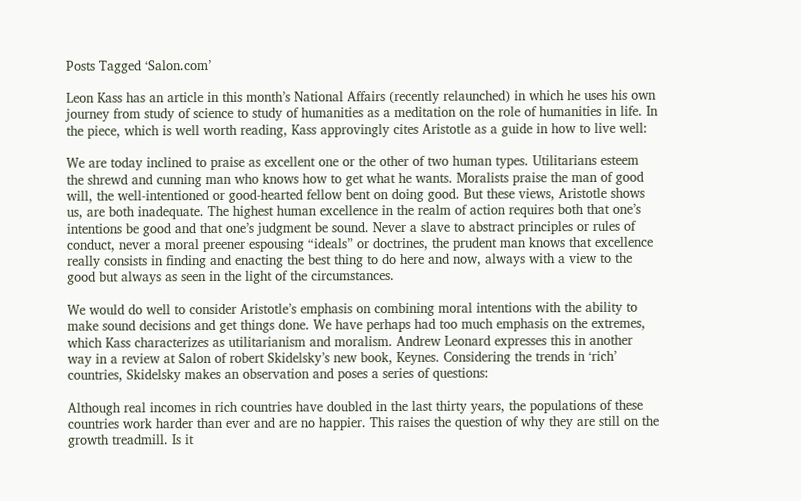Posts Tagged ‘Salon.com’

Leon Kass has an article in this month’s National Affairs (recently relaunched) in which he uses his own journey from study of science to study of humanities as a meditation on the role of humanities in life. In the piece, which is well worth reading, Kass approvingly cites Aristotle as a guide in how to live well:

We are today inclined to praise as excellent one or the other of two human types. Utilitarians esteem the shrewd and cunning man who knows how to get what he wants. Moralists praise the man of good will, the well-intentioned or good-hearted fellow bent on doing good. But these views, Aristotle shows us, are both inadequate. The highest human excellence in the realm of action requires both that one’s intentions be good and that one’s judgment be sound. Never a slave to abstract principles or rules of conduct, never a moral preener espousing “ideals” or doctrines, the prudent man knows that excellence really consists in finding and enacting the best thing to do here and now, always with a view to the good but always as seen in the light of the circumstances.

We would do well to consider Aristotle’s emphasis on combining moral intentions with the ability to make sound decisions and get things done. We have perhaps had too much emphasis on the extremes, which Kass characterizes as utilitarianism and moralism. Andrew Leonard expresses this in another way in a review at Salon of robert Skidelsky’s new book, Keynes. Considering the trends in ‘rich’ countries, Skidelsky makes an observation and poses a series of questions:

Although real incomes in rich countries have doubled in the last thirty years, the populations of these countries work harder than ever and are no happier. This raises the question of why they are still on the growth treadmill. Is it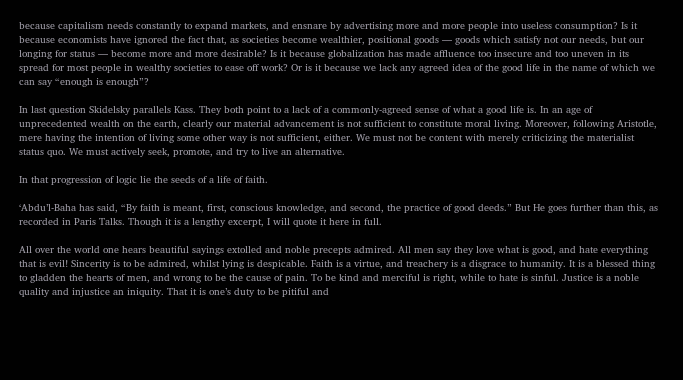because capitalism needs constantly to expand markets, and ensnare by advertising more and more people into useless consumption? Is it because economists have ignored the fact that, as societies become wealthier, positional goods — goods which satisfy not our needs, but our longing for status — become more and more desirable? Is it because globalization has made affluence too insecure and too uneven in its spread for most people in wealthy societies to ease off work? Or is it because we lack any agreed idea of the good life in the name of which we can say “enough is enough”?

In last question Skidelsky parallels Kass. They both point to a lack of a commonly-agreed sense of what a good life is. In an age of unprecedented wealth on the earth, clearly our material advancement is not sufficient to constitute moral living. Moreover, following Aristotle, mere having the intention of living some other way is not sufficient, either. We must not be content with merely criticizing the materialist status quo. We must actively seek, promote, and try to live an alternative.

In that progression of logic lie the seeds of a life of faith.

‘Abdu’l-Baha has said, “By faith is meant, first, conscious knowledge, and second, the practice of good deeds.” But He goes further than this, as recorded in Paris Talks. Though it is a lengthy excerpt, I will quote it here in full.

All over the world one hears beautiful sayings extolled and noble precepts admired. All men say they love what is good, and hate everything that is evil! Sincerity is to be admired, whilst lying is despicable. Faith is a virtue, and treachery is a disgrace to humanity. It is a blessed thing to gladden the hearts of men, and wrong to be the cause of pain. To be kind and merciful is right, while to hate is sinful. Justice is a noble quality and injustice an iniquity. That it is one’s duty to be pitiful and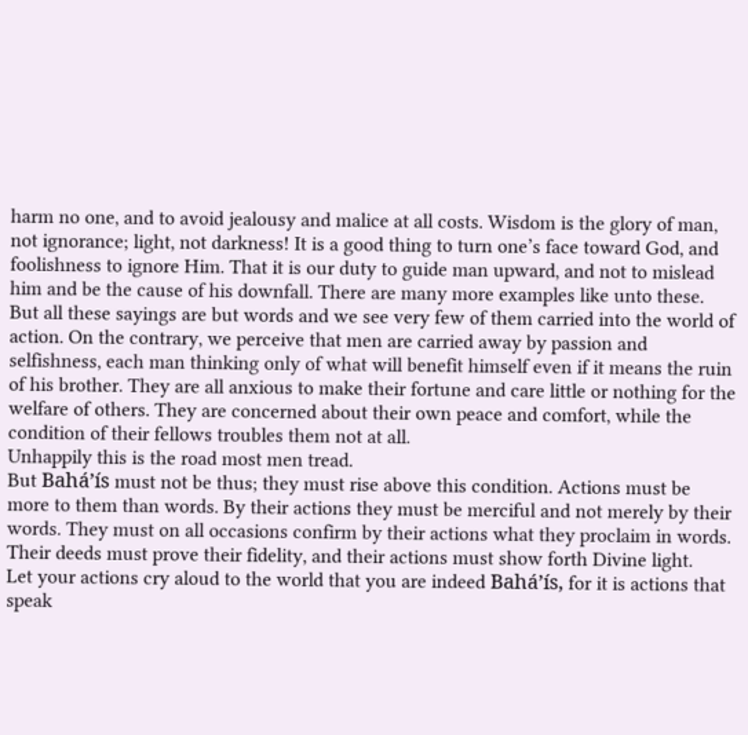harm no one, and to avoid jealousy and malice at all costs. Wisdom is the glory of man, not ignorance; light, not darkness! It is a good thing to turn one’s face toward God, and foolishness to ignore Him. That it is our duty to guide man upward, and not to mislead him and be the cause of his downfall. There are many more examples like unto these.
But all these sayings are but words and we see very few of them carried into the world of action. On the contrary, we perceive that men are carried away by passion and selfishness, each man thinking only of what will benefit himself even if it means the ruin of his brother. They are all anxious to make their fortune and care little or nothing for the welfare of others. They are concerned about their own peace and comfort, while the condition of their fellows troubles them not at all.
Unhappily this is the road most men tread.
But Bahá’ís must not be thus; they must rise above this condition. Actions must be more to them than words. By their actions they must be merciful and not merely by their words. They must on all occasions confirm by their actions what they proclaim in words. Their deeds must prove their fidelity, and their actions must show forth Divine light.
Let your actions cry aloud to the world that you are indeed Bahá’ís, for it is actions that speak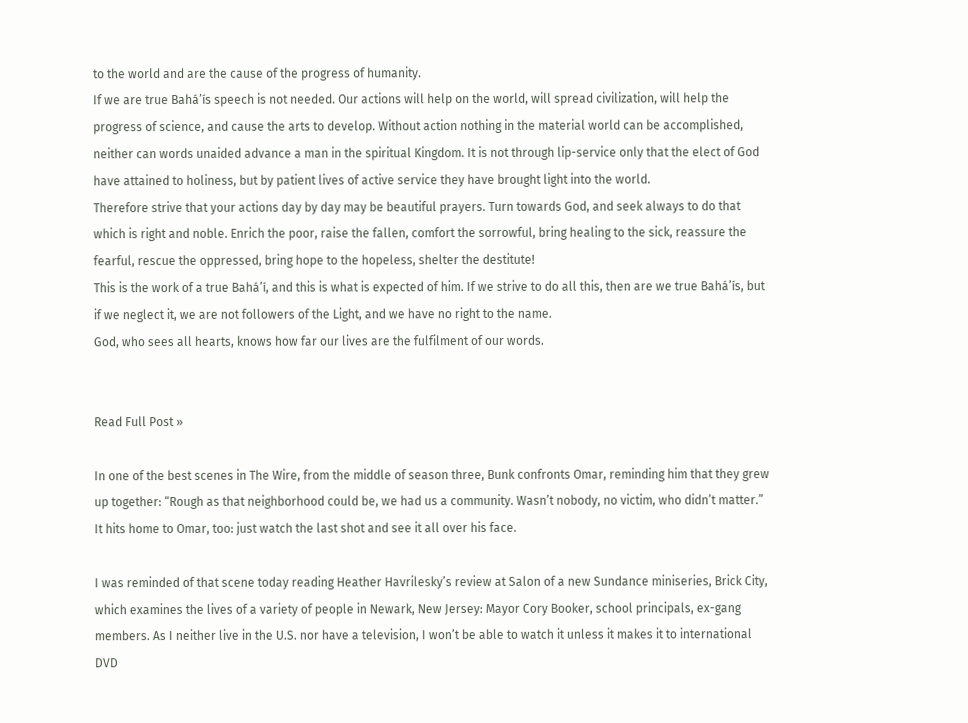to the world and are the cause of the progress of humanity.
If we are true Bahá’ís speech is not needed. Our actions will help on the world, will spread civilization, will help the progress of science, and cause the arts to develop. Without action nothing in the material world can be accomplished, neither can words unaided advance a man in the spiritual Kingdom. It is not through lip-service only that the elect of God have attained to holiness, but by patient lives of active service they have brought light into the world.
Therefore strive that your actions day by day may be beautiful prayers. Turn towards God, and seek always to do that which is right and noble. Enrich the poor, raise the fallen, comfort the sorrowful, bring healing to the sick, reassure the fearful, rescue the oppressed, bring hope to the hopeless, shelter the destitute!
This is the work of a true Bahá’í, and this is what is expected of him. If we strive to do all this, then are we true Bahá’ís, but if we neglect it, we are not followers of the Light, and we have no right to the name.
God, who sees all hearts, knows how far our lives are the fulfilment of our words.


Read Full Post »

In one of the best scenes in The Wire, from the middle of season three, Bunk confronts Omar, reminding him that they grew up together: “Rough as that neighborhood could be, we had us a community. Wasn’t nobody, no victim, who didn’t matter.” It hits home to Omar, too: just watch the last shot and see it all over his face.

I was reminded of that scene today reading Heather Havrilesky’s review at Salon of a new Sundance miniseries, Brick City, which examines the lives of a variety of people in Newark, New Jersey: Mayor Cory Booker, school principals, ex-gang members. As I neither live in the U.S. nor have a television, I won’t be able to watch it unless it makes it to international DVD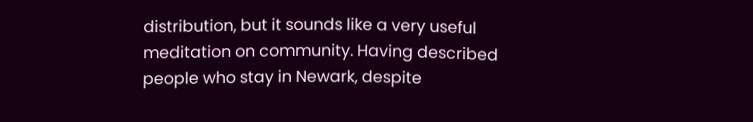distribution, but it sounds like a very useful meditation on community. Having described people who stay in Newark, despite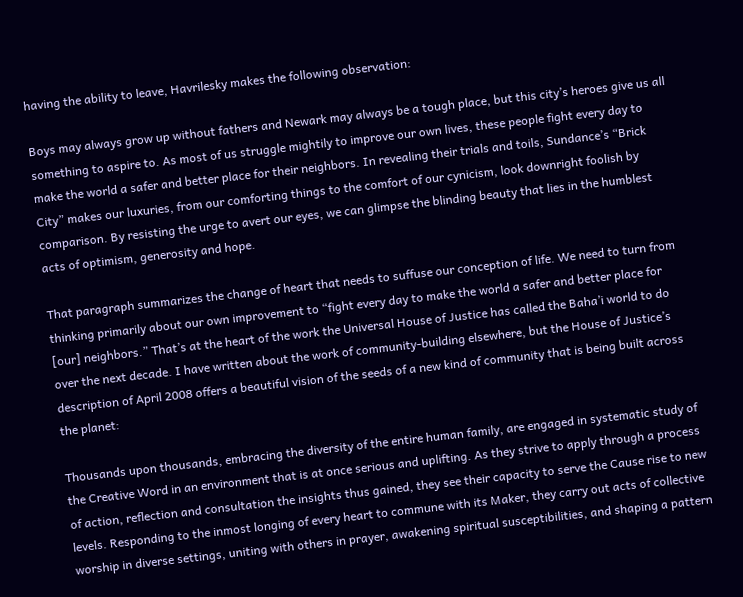having the ability to leave, Havrilesky makes the following observation:

Boys may always grow up without fathers and Newark may always be a tough place, but this city’s heroes give us all something to aspire to. As most of us struggle mightily to improve our own lives, these people fight every day to make the world a safer and better place for their neighbors. In revealing their trials and toils, Sundance’s “Brick City” makes our luxuries, from our comforting things to the comfort of our cynicism, look downright foolish by comparison. By resisting the urge to avert our eyes, we can glimpse the blinding beauty that lies in the humblest acts of optimism, generosity and hope.

That paragraph summarizes the change of heart that needs to suffuse our conception of life. We need to turn from thinking primarily about our own improvement to “fight every day to make the world a safer and better place for [our] neighbors.” That’s at the heart of the work the Universal House of Justice has called the Baha’i world to do over the next decade. I have written about the work of community-building elsewhere, but the House of Justice’s description of April 2008 offers a beautiful vision of the seeds of a new kind of community that is being built across the planet:

Thousands upon thousands, embracing the diversity of the entire human family, are engaged in systematic study of the Creative Word in an environment that is at once serious and uplifting. As they strive to apply through a process of action, reflection and consultation the insights thus gained, they see their capacity to serve the Cause rise to new levels. Responding to the inmost longing of every heart to commune with its Maker, they carry out acts of collective worship in diverse settings, uniting with others in prayer, awakening spiritual susceptibilities, and shaping a pattern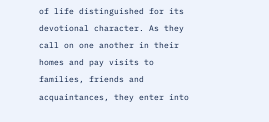of life distinguished for its devotional character. As they call on one another in their homes and pay visits to families, friends and acquaintances, they enter into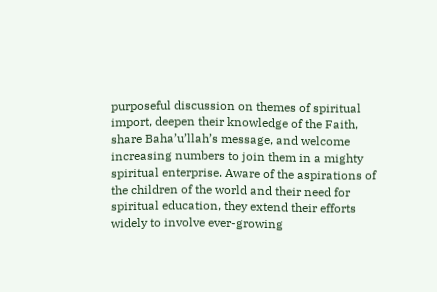purposeful discussion on themes of spiritual import, deepen their knowledge of the Faith, share Baha’u’llah’s message, and welcome increasing numbers to join them in a mighty spiritual enterprise. Aware of the aspirations of the children of the world and their need for spiritual education, they extend their efforts widely to involve ever-growing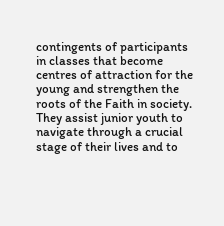contingents of participants in classes that become centres of attraction for the young and strengthen the roots of the Faith in society. They assist junior youth to navigate through a crucial stage of their lives and to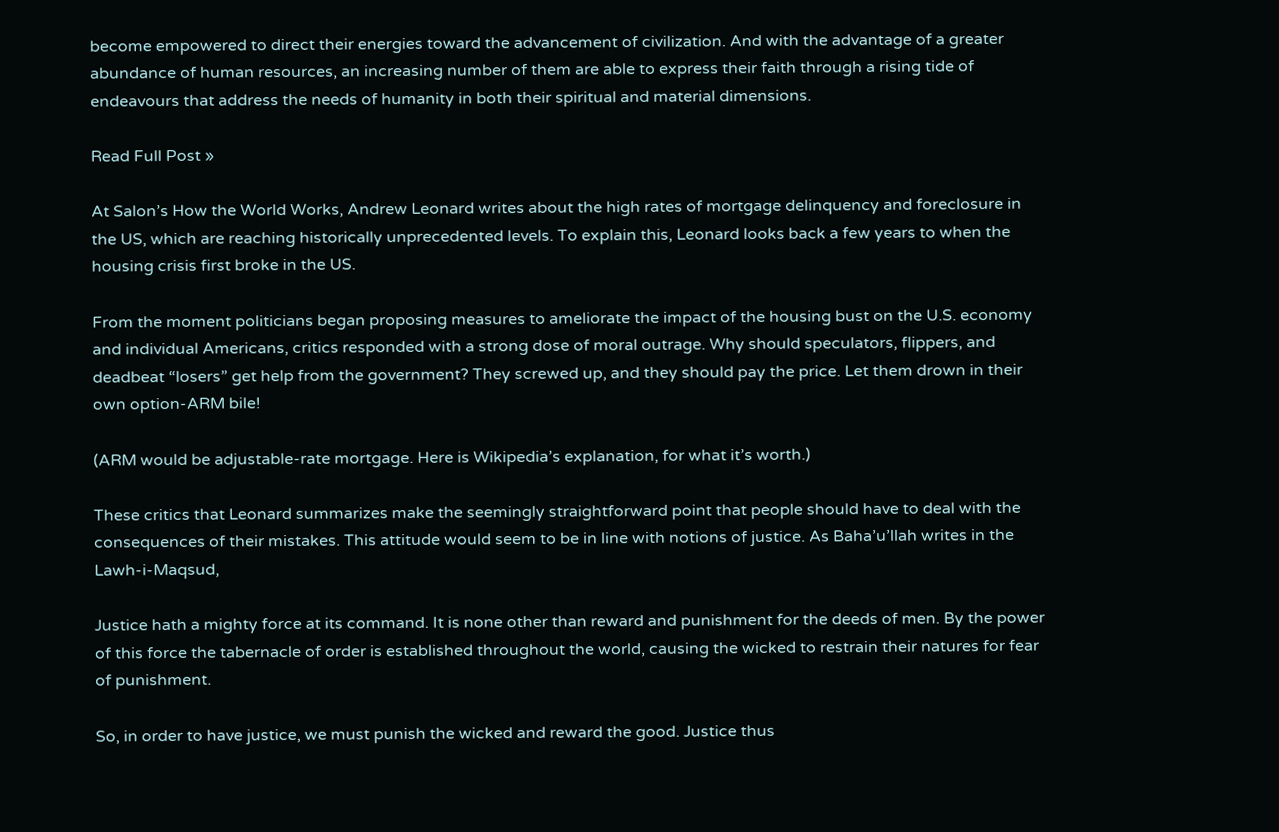become empowered to direct their energies toward the advancement of civilization. And with the advantage of a greater abundance of human resources, an increasing number of them are able to express their faith through a rising tide of endeavours that address the needs of humanity in both their spiritual and material dimensions.

Read Full Post »

At Salon’s How the World Works, Andrew Leonard writes about the high rates of mortgage delinquency and foreclosure in the US, which are reaching historically unprecedented levels. To explain this, Leonard looks back a few years to when the housing crisis first broke in the US.

From the moment politicians began proposing measures to ameliorate the impact of the housing bust on the U.S. economy and individual Americans, critics responded with a strong dose of moral outrage. Why should speculators, flippers, and deadbeat “losers” get help from the government? They screwed up, and they should pay the price. Let them drown in their own option-ARM bile!

(ARM would be adjustable-rate mortgage. Here is Wikipedia’s explanation, for what it’s worth.)

These critics that Leonard summarizes make the seemingly straightforward point that people should have to deal with the consequences of their mistakes. This attitude would seem to be in line with notions of justice. As Baha’u’llah writes in the Lawh-i-Maqsud,

Justice hath a mighty force at its command. It is none other than reward and punishment for the deeds of men. By the power of this force the tabernacle of order is established throughout the world, causing the wicked to restrain their natures for fear of punishment.

So, in order to have justice, we must punish the wicked and reward the good. Justice thus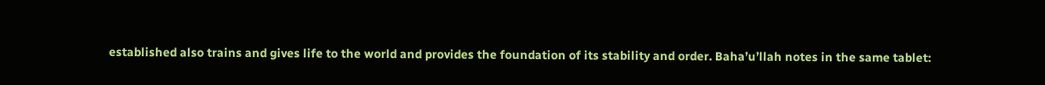established also trains and gives life to the world and provides the foundation of its stability and order. Baha’u’llah notes in the same tablet: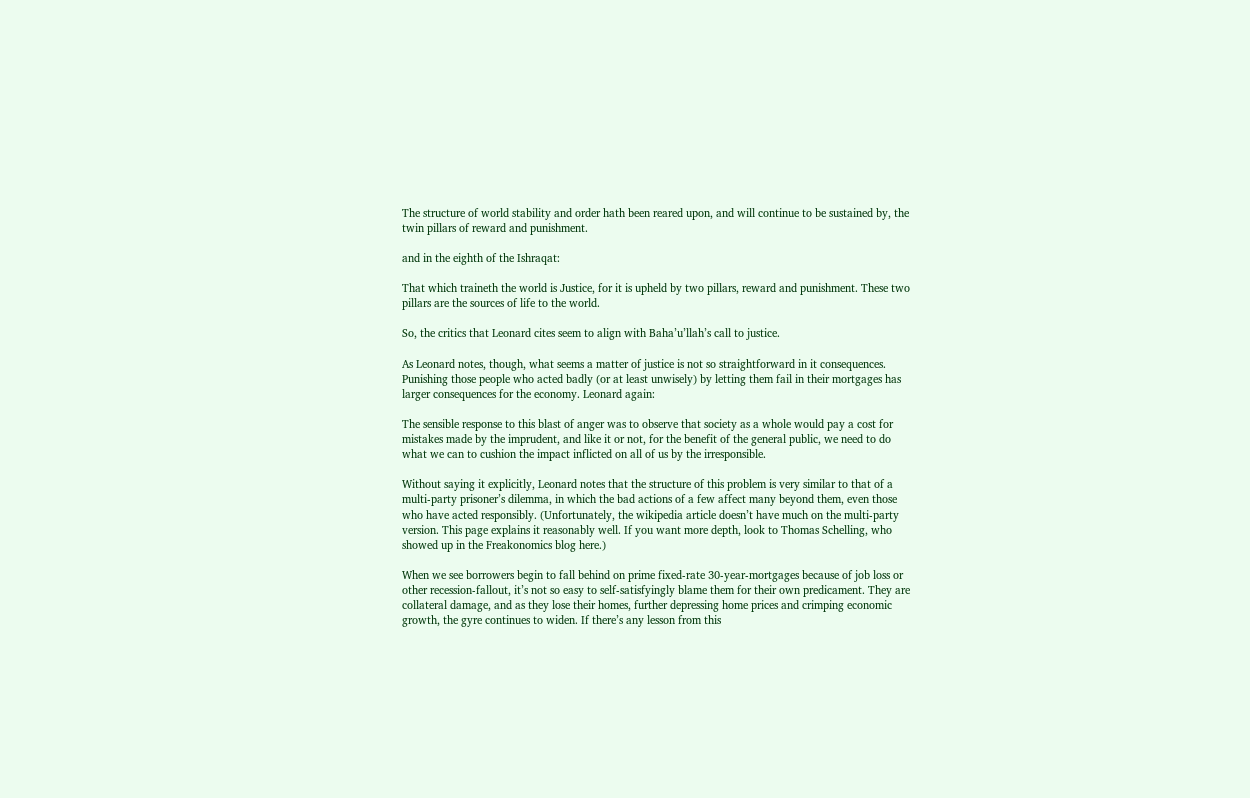The structure of world stability and order hath been reared upon, and will continue to be sustained by, the twin pillars of reward and punishment.

and in the eighth of the Ishraqat:

That which traineth the world is Justice, for it is upheld by two pillars, reward and punishment. These two pillars are the sources of life to the world.

So, the critics that Leonard cites seem to align with Baha’u’llah’s call to justice.

As Leonard notes, though, what seems a matter of justice is not so straightforward in it consequences. Punishing those people who acted badly (or at least unwisely) by letting them fail in their mortgages has larger consequences for the economy. Leonard again:

The sensible response to this blast of anger was to observe that society as a whole would pay a cost for mistakes made by the imprudent, and like it or not, for the benefit of the general public, we need to do what we can to cushion the impact inflicted on all of us by the irresponsible.

Without saying it explicitly, Leonard notes that the structure of this problem is very similar to that of a multi-party prisoner’s dilemma, in which the bad actions of a few affect many beyond them, even those who have acted responsibly. (Unfortunately, the wikipedia article doesn’t have much on the multi-party version. This page explains it reasonably well. If you want more depth, look to Thomas Schelling, who showed up in the Freakonomics blog here.)

When we see borrowers begin to fall behind on prime fixed-rate 30-year-mortgages because of job loss or other recession-fallout, it’s not so easy to self-satisfyingly blame them for their own predicament. They are collateral damage, and as they lose their homes, further depressing home prices and crimping economic growth, the gyre continues to widen. If there’s any lesson from this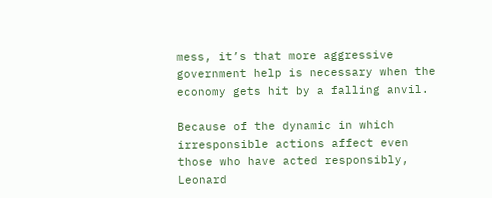mess, it’s that more aggressive government help is necessary when the economy gets hit by a falling anvil.

Because of the dynamic in which irresponsible actions affect even those who have acted responsibly, Leonard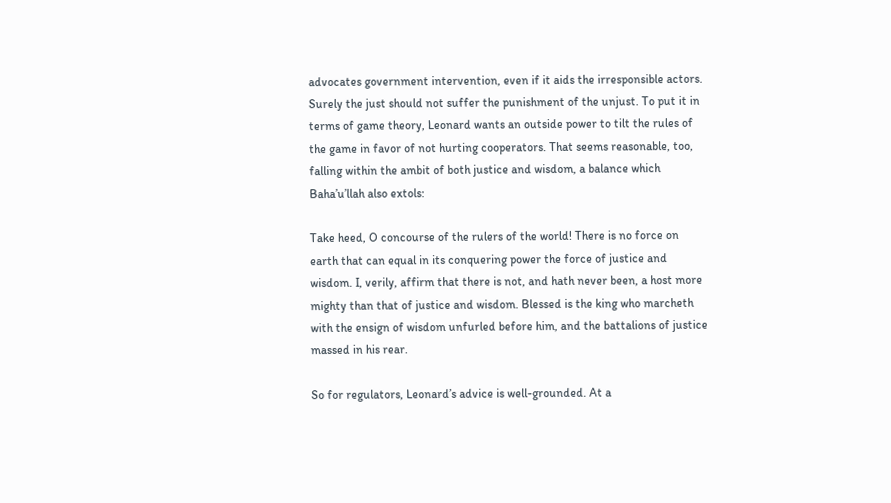advocates government intervention, even if it aids the irresponsible actors. Surely the just should not suffer the punishment of the unjust. To put it in terms of game theory, Leonard wants an outside power to tilt the rules of the game in favor of not hurting cooperators. That seems reasonable, too, falling within the ambit of both justice and wisdom, a balance which Baha’u’llah also extols:

Take heed, O concourse of the rulers of the world! There is no force on earth that can equal in its conquering power the force of justice and wisdom. I, verily, affirm that there is not, and hath never been, a host more mighty than that of justice and wisdom. Blessed is the king who marcheth with the ensign of wisdom unfurled before him, and the battalions of justice massed in his rear.

So for regulators, Leonard’s advice is well-grounded. At a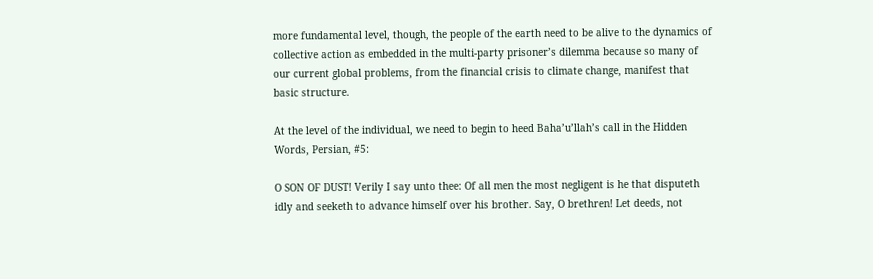more fundamental level, though, the people of the earth need to be alive to the dynamics of collective action as embedded in the multi-party prisoner’s dilemma because so many of our current global problems, from the financial crisis to climate change, manifest that basic structure.

At the level of the individual, we need to begin to heed Baha’u’llah’s call in the Hidden Words, Persian, #5:

O SON OF DUST! Verily I say unto thee: Of all men the most negligent is he that disputeth idly and seeketh to advance himself over his brother. Say, O brethren! Let deeds, not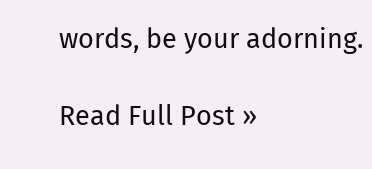words, be your adorning.

Read Full Post »